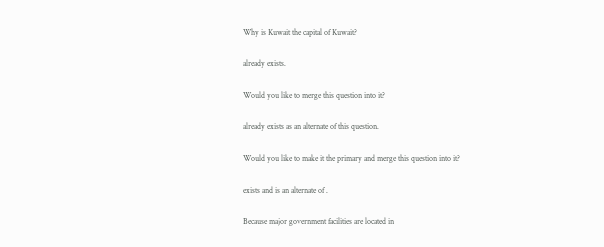Why is Kuwait the capital of Kuwait?

already exists.

Would you like to merge this question into it?

already exists as an alternate of this question.

Would you like to make it the primary and merge this question into it?

exists and is an alternate of .

Because major government facilities are located in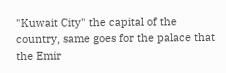"Kuwait City" the capital of the country, same goes for the palace that the Emir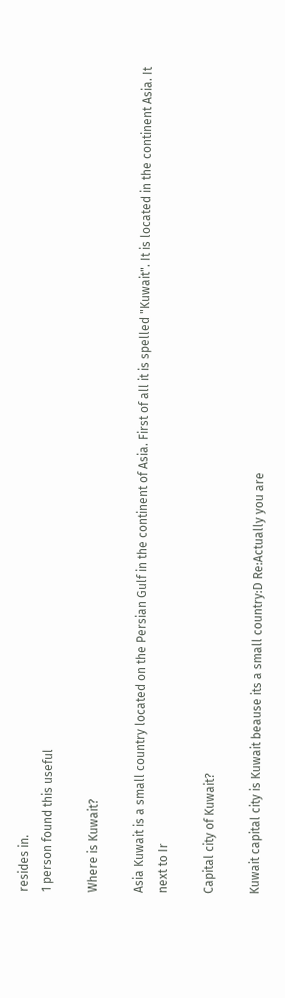resides in.
1 person found this useful

Where is Kuwait?

Asia Kuwait is a small country located on the Persian Gulf in the continent of Asia. First of all it is spelled "Kuwait". It is located in the continent Asia. It next to Ir

Capital city of Kuwait?

Kuwait capital city is Kuwait beause its a small country:D Re:Actually you are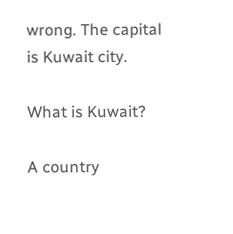wrong. The capital is Kuwait city.

What is Kuwait?

A country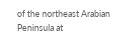of the northeast Arabian Peninsula at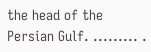the head of the Persian Gulf. ......... .